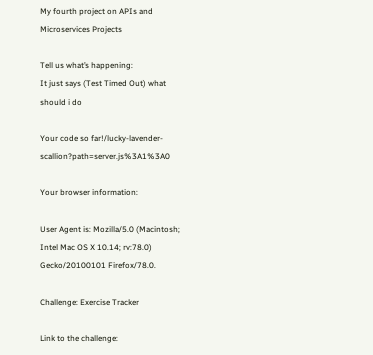My fourth project on APIs and Microservices Projects

Tell us what’s happening:
It just says (Test Timed Out) what should i do

Your code so far!/lucky-lavender-scallion?path=server.js%3A1%3A0

Your browser information:

User Agent is: Mozilla/5.0 (Macintosh; Intel Mac OS X 10.14; rv:78.0) Gecko/20100101 Firefox/78.0.

Challenge: Exercise Tracker

Link to the challenge: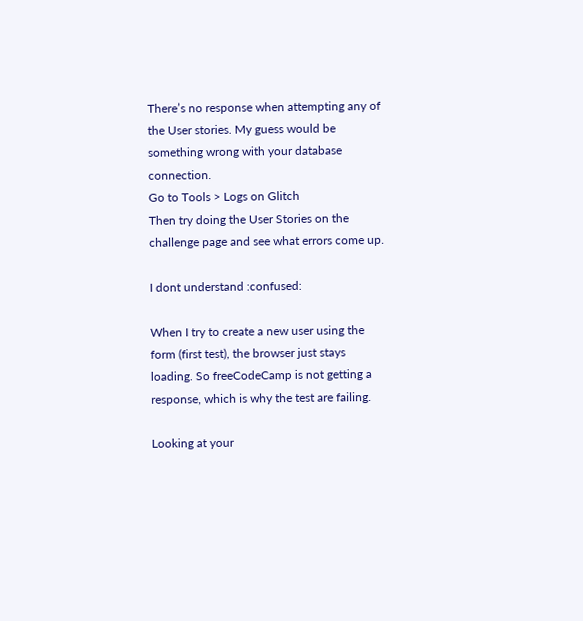There’s no response when attempting any of the User stories. My guess would be something wrong with your database connection.
Go to Tools > Logs on Glitch
Then try doing the User Stories on the challenge page and see what errors come up.

I dont understand :confused:

When I try to create a new user using the form (first test), the browser just stays loading. So freeCodeCamp is not getting a response, which is why the test are failing.

Looking at your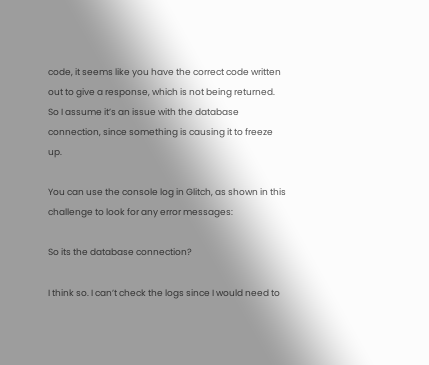code, it seems like you have the correct code written out to give a response, which is not being returned. So I assume it’s an issue with the database connection, since something is causing it to freeze up.

You can use the console log in Glitch, as shown in this challenge to look for any error messages:

So its the database connection?

I think so. I can’t check the logs since I would need to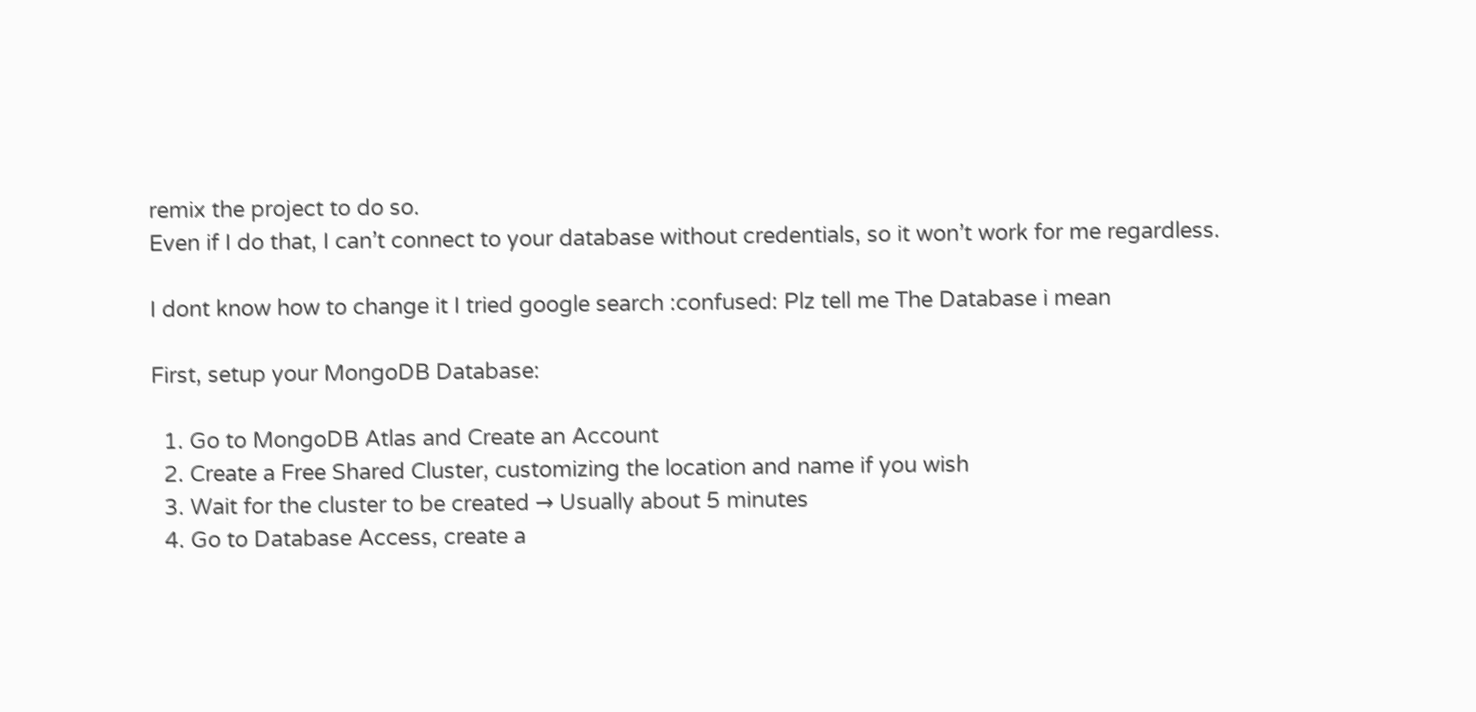remix the project to do so.
Even if I do that, I can’t connect to your database without credentials, so it won’t work for me regardless.

I dont know how to change it I tried google search :confused: Plz tell me The Database i mean

First, setup your MongoDB Database:

  1. Go to MongoDB Atlas and Create an Account
  2. Create a Free Shared Cluster, customizing the location and name if you wish
  3. Wait for the cluster to be created → Usually about 5 minutes
  4. Go to Database Access, create a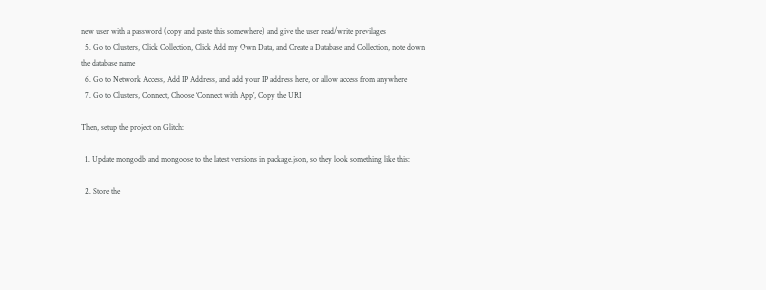new user with a password (copy and paste this somewhere) and give the user read/write previlages
  5. Go to Clusters, Click Collection, Click Add my Own Data, and Create a Database and Collection, note down the database name
  6. Go to Network Access, Add IP Address, and add your IP address here, or allow access from anywhere
  7. Go to Clusters, Connect, Choose ‘Connect with App’, Copy the URI

Then, setup the project on Glitch:

  1. Update mongodb and mongoose to the latest versions in package.json, so they look something like this:

  2. Store the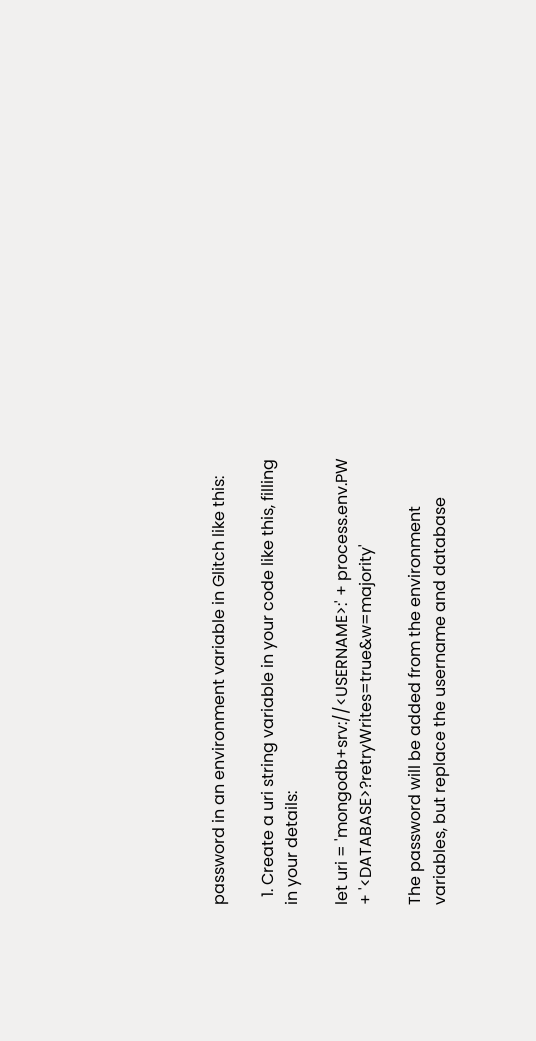password in an environment variable in Glitch like this:

  1. Create a uri string variable in your code like this, filling in your details:

let uri = 'mongodb+srv://<USERNAME>:' + process.env.PW + '<DATABASE>?retryWrites=true&w=majority'

The password will be added from the environment variables, but replace the username and database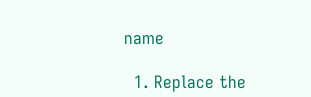name

  1. Replace the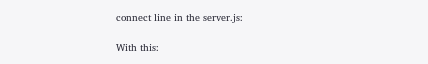connect line in the server.js:

With this: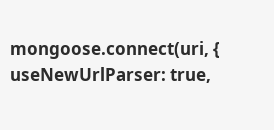mongoose.connect(uri, { useNewUrlParser: true,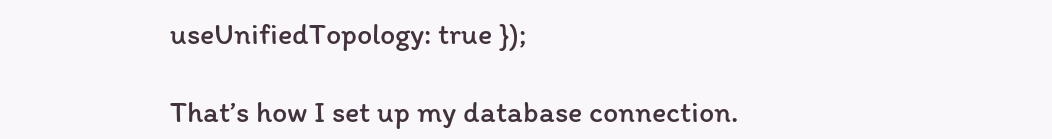useUnifiedTopology: true });

That’s how I set up my database connection.